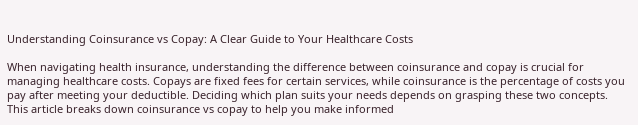Understanding Coinsurance vs Copay: A Clear Guide to Your Healthcare Costs

When navigating health insurance, understanding the difference between coinsurance and copay is crucial for managing healthcare costs. Copays are fixed fees for certain services, while coinsurance is the percentage of costs you pay after meeting your deductible. Deciding which plan suits your needs depends on grasping these two concepts. This article breaks down coinsurance vs copay to help you make informed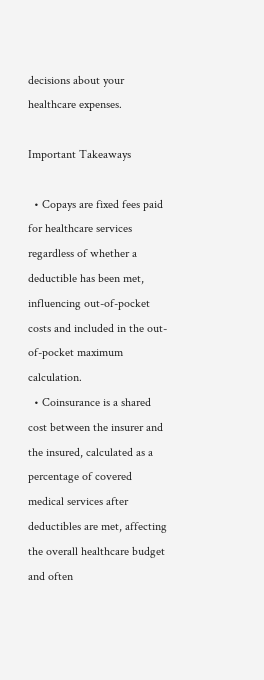decisions about your healthcare expenses.

Important Takeaways

  • Copays are fixed fees paid for healthcare services regardless of whether a deductible has been met, influencing out-of-pocket costs and included in the out-of-pocket maximum calculation.
  • Coinsurance is a shared cost between the insurer and the insured, calculated as a percentage of covered medical services after deductibles are met, affecting the overall healthcare budget and often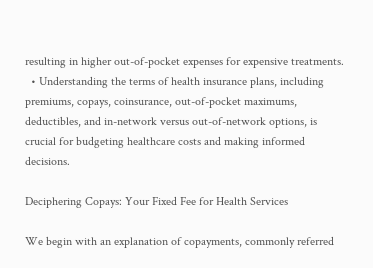resulting in higher out-of-pocket expenses for expensive treatments.
  • Understanding the terms of health insurance plans, including premiums, copays, coinsurance, out-of-pocket maximums, deductibles, and in-network versus out-of-network options, is crucial for budgeting healthcare costs and making informed decisions.

Deciphering Copays: Your Fixed Fee for Health Services

We begin with an explanation of copayments, commonly referred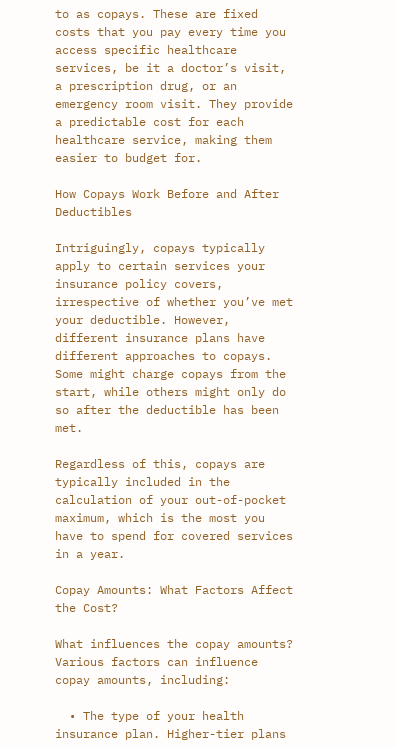to as copays. These are fixed costs that you pay every time you access specific healthcare services, be it a doctor’s visit, a prescription drug, or an emergency room visit. They provide a predictable cost for each healthcare service, making them easier to budget for.

How Copays Work Before and After Deductibles

Intriguingly, copays typically apply to certain services your insurance policy covers, irrespective of whether you’ve met your deductible. However, different insurance plans have different approaches to copays. Some might charge copays from the start, while others might only do so after the deductible has been met.

Regardless of this, copays are typically included in the calculation of your out-of-pocket maximum, which is the most you have to spend for covered services in a year.

Copay Amounts: What Factors Affect the Cost?

What influences the copay amounts? Various factors can influence copay amounts, including:

  • The type of your health insurance plan. Higher-tier plans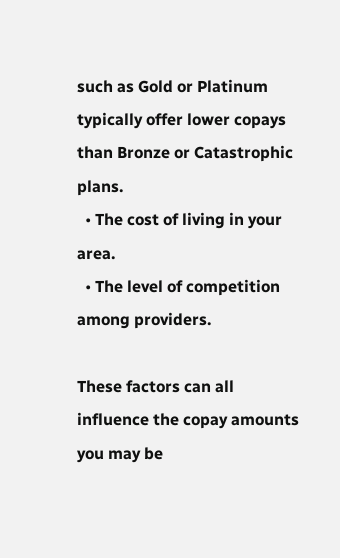such as Gold or Platinum typically offer lower copays than Bronze or Catastrophic plans.
  • The cost of living in your area.
  • The level of competition among providers.

These factors can all influence the copay amounts you may be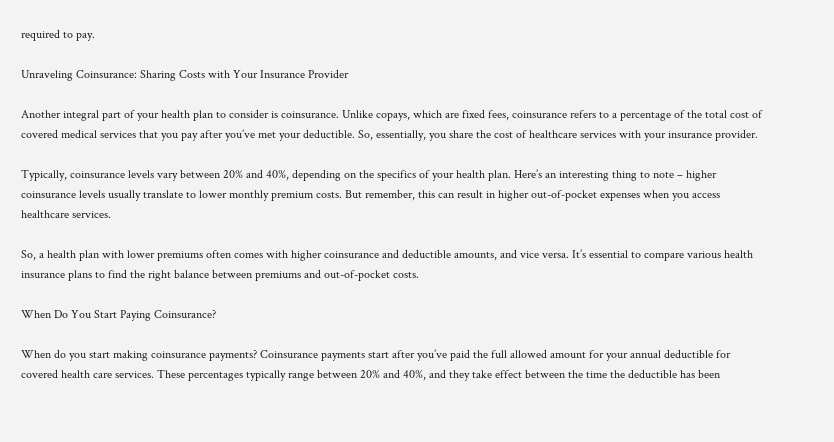required to pay.

Unraveling Coinsurance: Sharing Costs with Your Insurance Provider

Another integral part of your health plan to consider is coinsurance. Unlike copays, which are fixed fees, coinsurance refers to a percentage of the total cost of covered medical services that you pay after you’ve met your deductible. So, essentially, you share the cost of healthcare services with your insurance provider.

Typically, coinsurance levels vary between 20% and 40%, depending on the specifics of your health plan. Here’s an interesting thing to note – higher coinsurance levels usually translate to lower monthly premium costs. But remember, this can result in higher out-of-pocket expenses when you access healthcare services.

So, a health plan with lower premiums often comes with higher coinsurance and deductible amounts, and vice versa. It’s essential to compare various health insurance plans to find the right balance between premiums and out-of-pocket costs.

When Do You Start Paying Coinsurance?

When do you start making coinsurance payments? Coinsurance payments start after you’ve paid the full allowed amount for your annual deductible for covered health care services. These percentages typically range between 20% and 40%, and they take effect between the time the deductible has been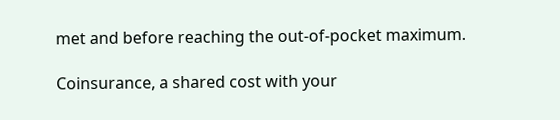met and before reaching the out-of-pocket maximum.

Coinsurance, a shared cost with your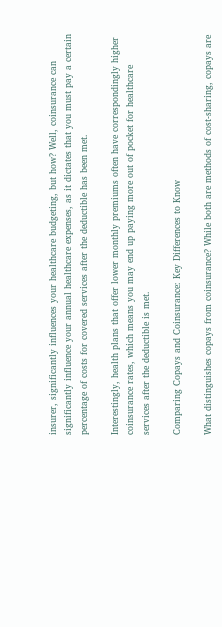insurer, significantly influences your healthcare budgeting, but how? Well, coinsurance can significantly influence your annual healthcare expenses, as it dictates that you must pay a certain percentage of costs for covered services after the deductible has been met.

Interestingly, health plans that offer lower monthly premiums often have correspondingly higher coinsurance rates, which means you may end up paying more out of pocket for healthcare services after the deductible is met.

Comparing Copays and Coinsurance: Key Differences to Know

What distinguishes copays from coinsurance? While both are methods of cost-sharing, copays are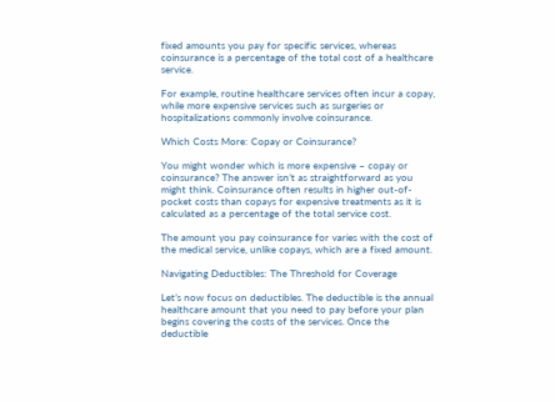fixed amounts you pay for specific services, whereas coinsurance is a percentage of the total cost of a healthcare service.

For example, routine healthcare services often incur a copay, while more expensive services such as surgeries or hospitalizations commonly involve coinsurance.

Which Costs More: Copay or Coinsurance?

You might wonder which is more expensive – copay or coinsurance? The answer isn’t as straightforward as you might think. Coinsurance often results in higher out-of-pocket costs than copays for expensive treatments as it is calculated as a percentage of the total service cost.

The amount you pay coinsurance for varies with the cost of the medical service, unlike copays, which are a fixed amount.

Navigating Deductibles: The Threshold for Coverage

Let’s now focus on deductibles. The deductible is the annual healthcare amount that you need to pay before your plan begins covering the costs of the services. Once the deductible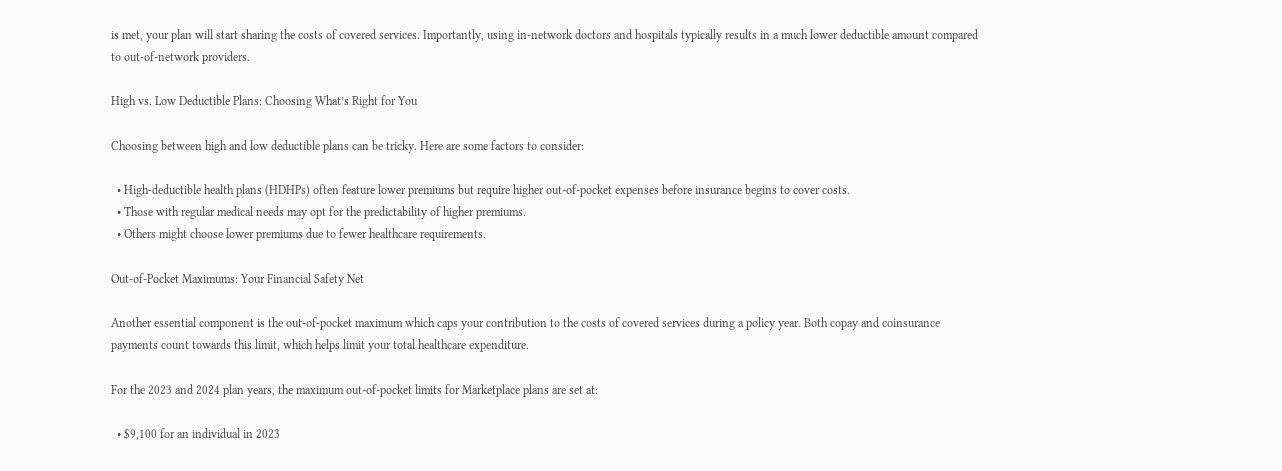is met, your plan will start sharing the costs of covered services. Importantly, using in-network doctors and hospitals typically results in a much lower deductible amount compared to out-of-network providers.

High vs. Low Deductible Plans: Choosing What’s Right for You

Choosing between high and low deductible plans can be tricky. Here are some factors to consider:

  • High-deductible health plans (HDHPs) often feature lower premiums but require higher out-of-pocket expenses before insurance begins to cover costs.
  • Those with regular medical needs may opt for the predictability of higher premiums.
  • Others might choose lower premiums due to fewer healthcare requirements.

Out-of-Pocket Maximums: Your Financial Safety Net

Another essential component is the out-of-pocket maximum which caps your contribution to the costs of covered services during a policy year. Both copay and coinsurance payments count towards this limit, which helps limit your total healthcare expenditure.

For the 2023 and 2024 plan years, the maximum out-of-pocket limits for Marketplace plans are set at:

  • $9,100 for an individual in 2023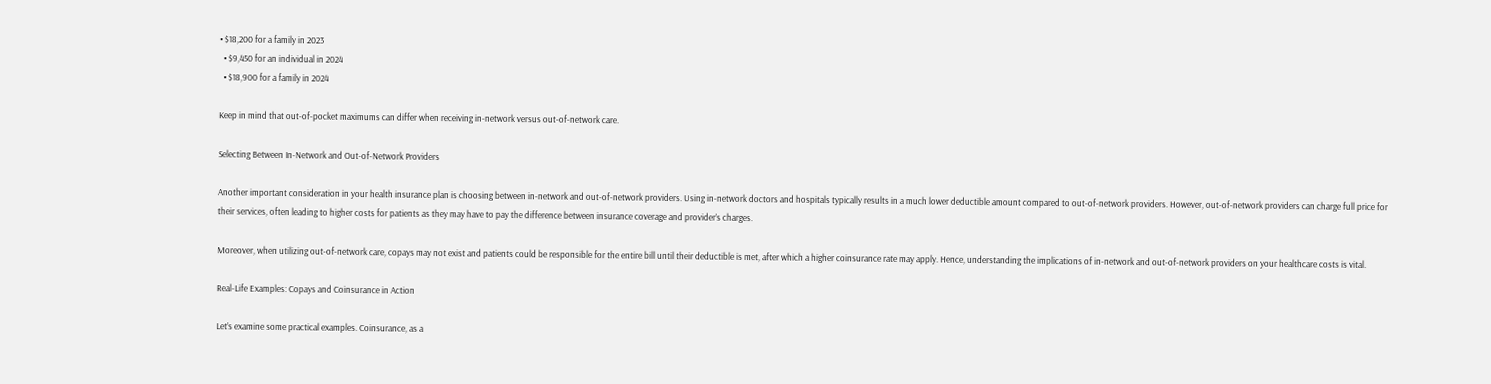• $18,200 for a family in 2023
  • $9,450 for an individual in 2024
  • $18,900 for a family in 2024

Keep in mind that out-of-pocket maximums can differ when receiving in-network versus out-of-network care.

Selecting Between In-Network and Out-of-Network Providers

Another important consideration in your health insurance plan is choosing between in-network and out-of-network providers. Using in-network doctors and hospitals typically results in a much lower deductible amount compared to out-of-network providers. However, out-of-network providers can charge full price for their services, often leading to higher costs for patients as they may have to pay the difference between insurance coverage and provider’s charges.

Moreover, when utilizing out-of-network care, copays may not exist and patients could be responsible for the entire bill until their deductible is met, after which a higher coinsurance rate may apply. Hence, understanding the implications of in-network and out-of-network providers on your healthcare costs is vital.

Real-Life Examples: Copays and Coinsurance in Action

Let’s examine some practical examples. Coinsurance, as a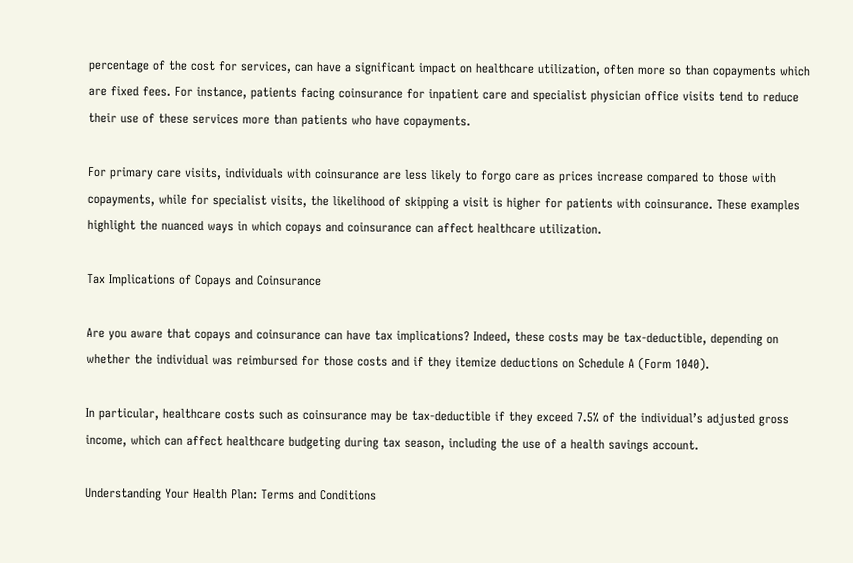percentage of the cost for services, can have a significant impact on healthcare utilization, often more so than copayments which are fixed fees. For instance, patients facing coinsurance for inpatient care and specialist physician office visits tend to reduce their use of these services more than patients who have copayments.

For primary care visits, individuals with coinsurance are less likely to forgo care as prices increase compared to those with copayments, while for specialist visits, the likelihood of skipping a visit is higher for patients with coinsurance. These examples highlight the nuanced ways in which copays and coinsurance can affect healthcare utilization.

Tax Implications of Copays and Coinsurance

Are you aware that copays and coinsurance can have tax implications? Indeed, these costs may be tax-deductible, depending on whether the individual was reimbursed for those costs and if they itemize deductions on Schedule A (Form 1040).

In particular, healthcare costs such as coinsurance may be tax-deductible if they exceed 7.5% of the individual’s adjusted gross income, which can affect healthcare budgeting during tax season, including the use of a health savings account.

Understanding Your Health Plan: Terms and Conditions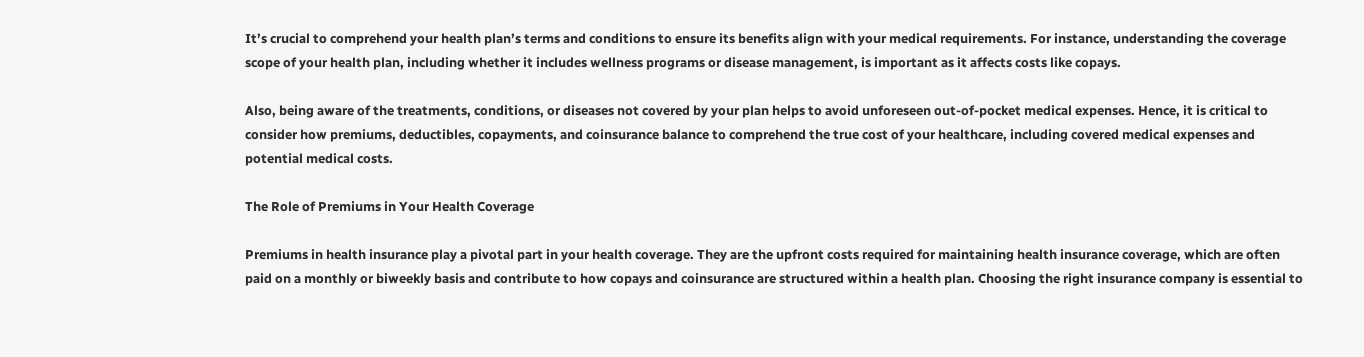It’s crucial to comprehend your health plan’s terms and conditions to ensure its benefits align with your medical requirements. For instance, understanding the coverage scope of your health plan, including whether it includes wellness programs or disease management, is important as it affects costs like copays.

Also, being aware of the treatments, conditions, or diseases not covered by your plan helps to avoid unforeseen out-of-pocket medical expenses. Hence, it is critical to consider how premiums, deductibles, copayments, and coinsurance balance to comprehend the true cost of your healthcare, including covered medical expenses and potential medical costs.

The Role of Premiums in Your Health Coverage

Premiums in health insurance play a pivotal part in your health coverage. They are the upfront costs required for maintaining health insurance coverage, which are often paid on a monthly or biweekly basis and contribute to how copays and coinsurance are structured within a health plan. Choosing the right insurance company is essential to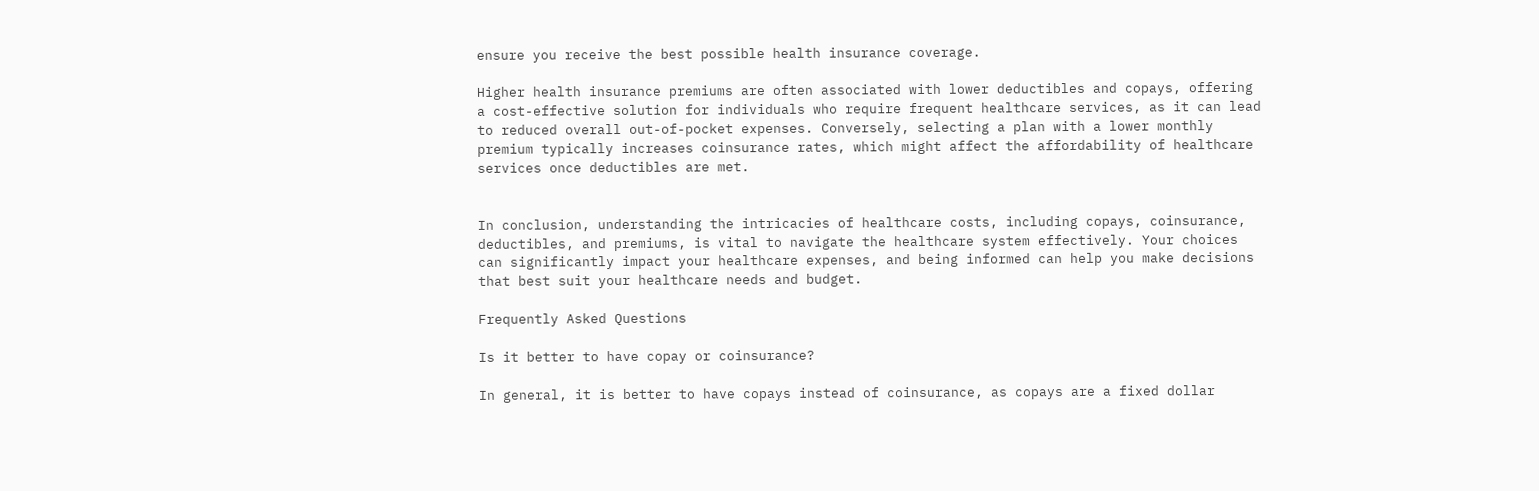ensure you receive the best possible health insurance coverage.

Higher health insurance premiums are often associated with lower deductibles and copays, offering a cost-effective solution for individuals who require frequent healthcare services, as it can lead to reduced overall out-of-pocket expenses. Conversely, selecting a plan with a lower monthly premium typically increases coinsurance rates, which might affect the affordability of healthcare services once deductibles are met.


In conclusion, understanding the intricacies of healthcare costs, including copays, coinsurance, deductibles, and premiums, is vital to navigate the healthcare system effectively. Your choices can significantly impact your healthcare expenses, and being informed can help you make decisions that best suit your healthcare needs and budget.

Frequently Asked Questions

Is it better to have copay or coinsurance?

In general, it is better to have copays instead of coinsurance, as copays are a fixed dollar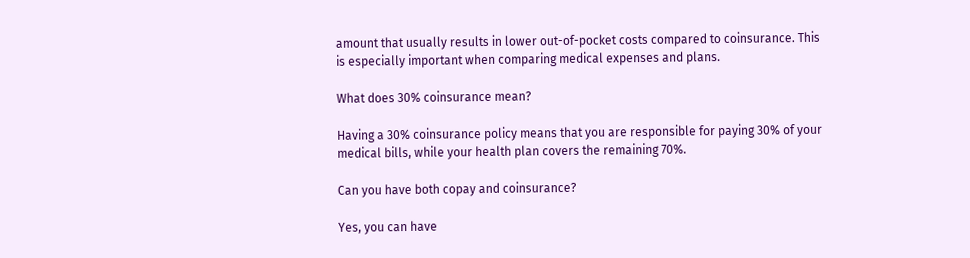amount that usually results in lower out-of-pocket costs compared to coinsurance. This is especially important when comparing medical expenses and plans.

What does 30% coinsurance mean?

Having a 30% coinsurance policy means that you are responsible for paying 30% of your medical bills, while your health plan covers the remaining 70%.

Can you have both copay and coinsurance?

Yes, you can have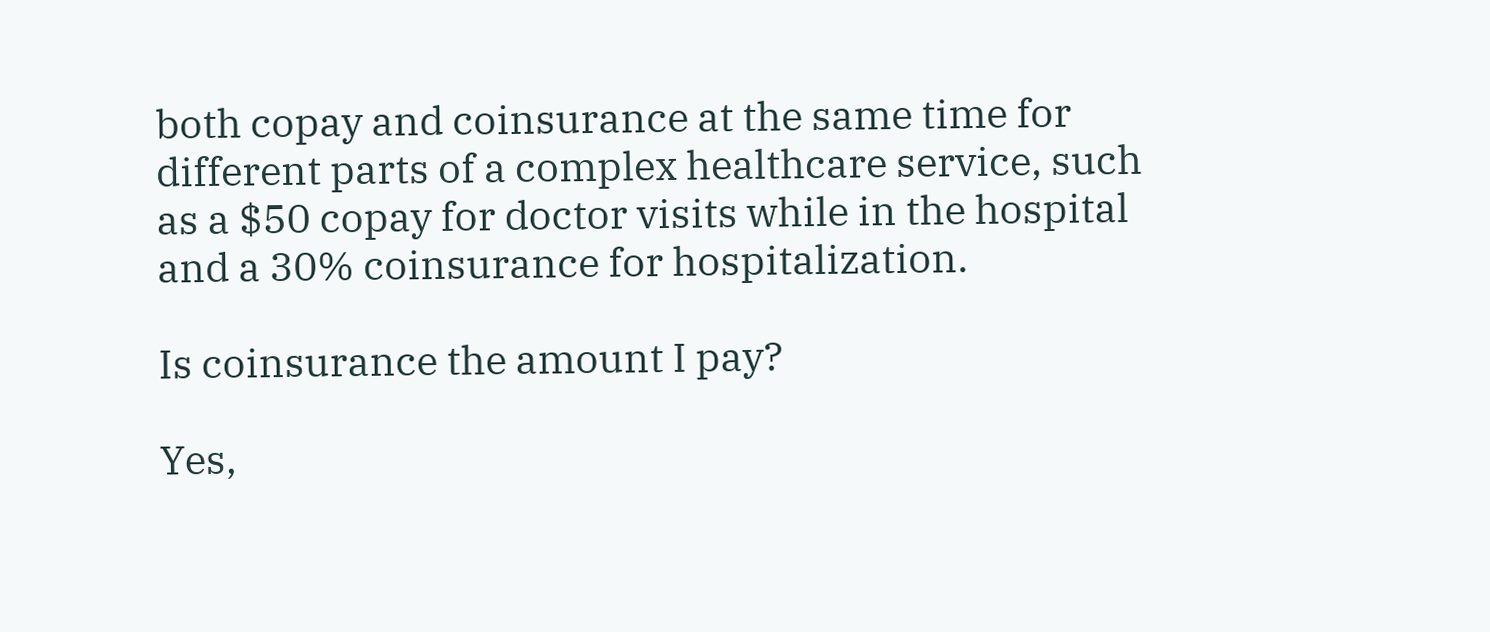both copay and coinsurance at the same time for different parts of a complex healthcare service, such as a $50 copay for doctor visits while in the hospital and a 30% coinsurance for hospitalization.

Is coinsurance the amount I pay?

Yes,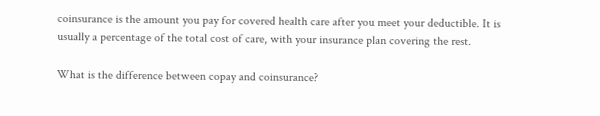coinsurance is the amount you pay for covered health care after you meet your deductible. It is usually a percentage of the total cost of care, with your insurance plan covering the rest.

What is the difference between copay and coinsurance?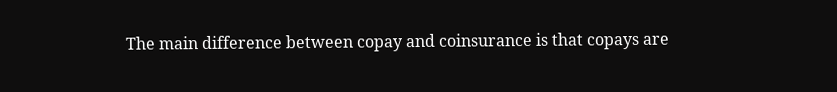The main difference between copay and coinsurance is that copays are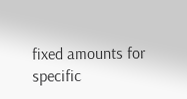fixed amounts for specific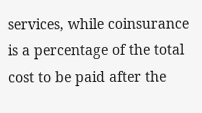services, while coinsurance is a percentage of the total cost to be paid after the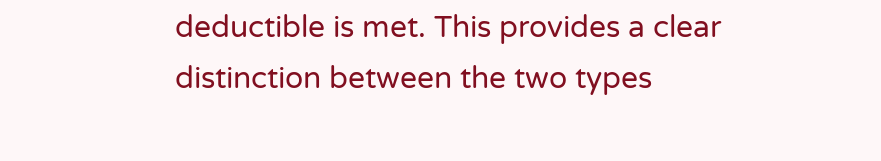deductible is met. This provides a clear distinction between the two types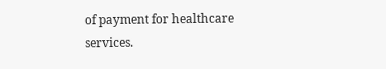of payment for healthcare services.